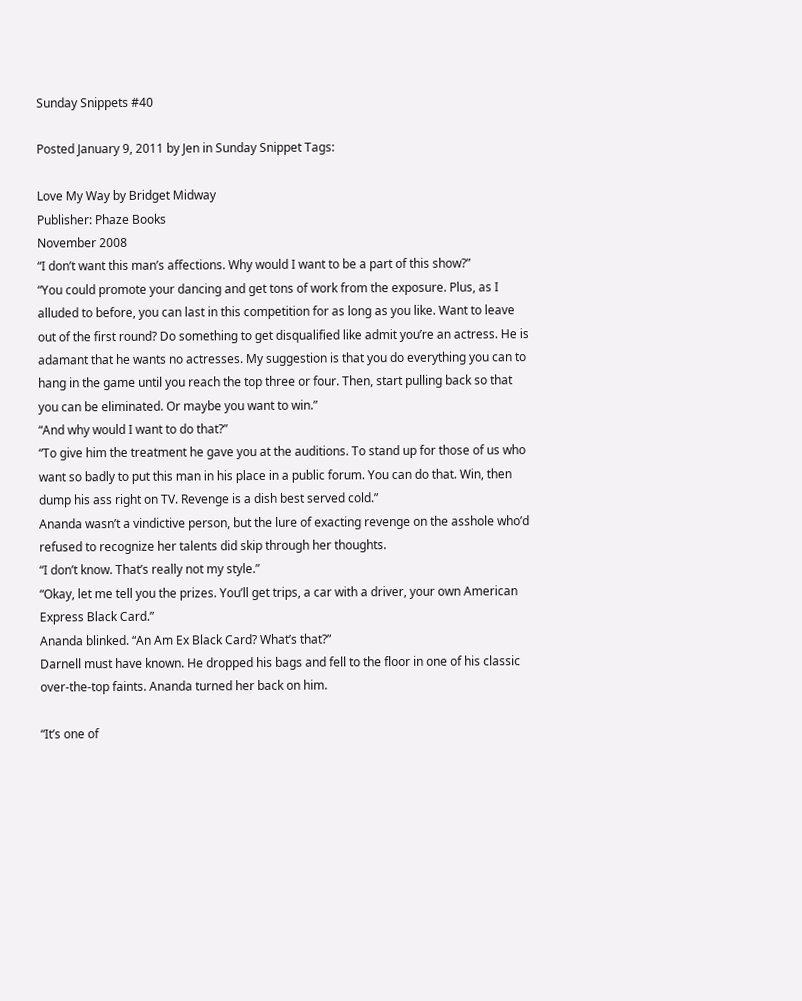Sunday Snippets #40

Posted January 9, 2011 by Jen in Sunday Snippet Tags:

Love My Way by Bridget Midway
Publisher: Phaze Books
November 2008
“I don’t want this man’s affections. Why would I want to be a part of this show?”
“You could promote your dancing and get tons of work from the exposure. Plus, as I alluded to before, you can last in this competition for as long as you like. Want to leave out of the first round? Do something to get disqualified like admit you’re an actress. He is adamant that he wants no actresses. My suggestion is that you do everything you can to hang in the game until you reach the top three or four. Then, start pulling back so that you can be eliminated. Or maybe you want to win.”
“And why would I want to do that?”
“To give him the treatment he gave you at the auditions. To stand up for those of us who want so badly to put this man in his place in a public forum. You can do that. Win, then dump his ass right on TV. Revenge is a dish best served cold.”
Ananda wasn’t a vindictive person, but the lure of exacting revenge on the asshole who’d refused to recognize her talents did skip through her thoughts.
“I don’t know. That’s really not my style.”
“Okay, let me tell you the prizes. You’ll get trips, a car with a driver, your own American Express Black Card.”
Ananda blinked. “An Am Ex Black Card? What’s that?”
Darnell must have known. He dropped his bags and fell to the floor in one of his classic over-the-top faints. Ananda turned her back on him.

“It’s one of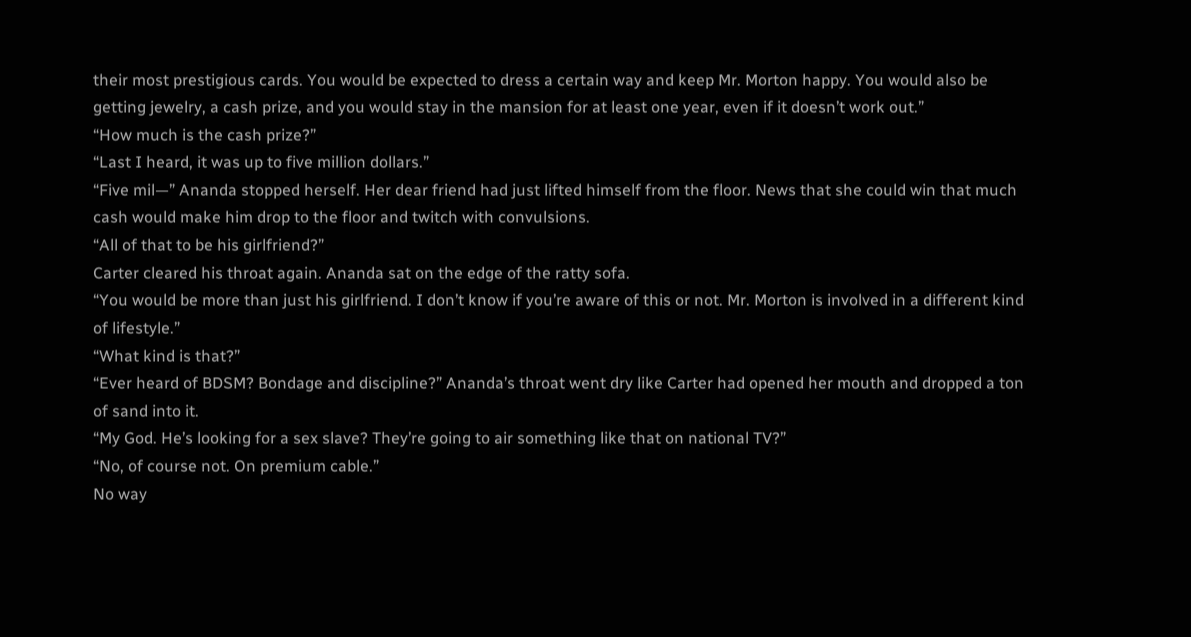their most prestigious cards. You would be expected to dress a certain way and keep Mr. Morton happy. You would also be getting jewelry, a cash prize, and you would stay in the mansion for at least one year, even if it doesn’t work out.”
“How much is the cash prize?”
“Last I heard, it was up to five million dollars.”
“Five mil—” Ananda stopped herself. Her dear friend had just lifted himself from the floor. News that she could win that much cash would make him drop to the floor and twitch with convulsions.
“All of that to be his girlfriend?”
Carter cleared his throat again. Ananda sat on the edge of the ratty sofa.
“You would be more than just his girlfriend. I don’t know if you’re aware of this or not. Mr. Morton is involved in a different kind of lifestyle.”
“What kind is that?”
“Ever heard of BDSM? Bondage and discipline?” Ananda’s throat went dry like Carter had opened her mouth and dropped a ton of sand into it.
“My God. He’s looking for a sex slave? They’re going to air something like that on national TV?”
“No, of course not. On premium cable.”
No way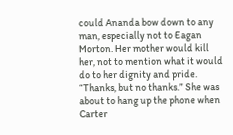could Ananda bow down to any man, especially not to Eagan Morton. Her mother would kill her, not to mention what it would do to her dignity and pride.
“Thanks, but no thanks.” She was about to hang up the phone when Carter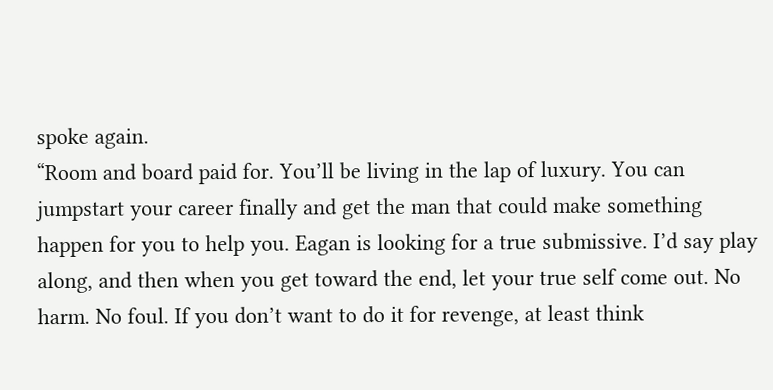spoke again.
“Room and board paid for. You’ll be living in the lap of luxury. You can jumpstart your career finally and get the man that could make something happen for you to help you. Eagan is looking for a true submissive. I’d say play along, and then when you get toward the end, let your true self come out. No harm. No foul. If you don’t want to do it for revenge, at least think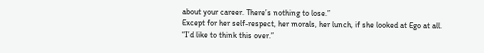about your career. There’s nothing to lose.”
Except for her self-respect, her morals, her lunch, if she looked at Ego at all.
“I’d like to think this over.”